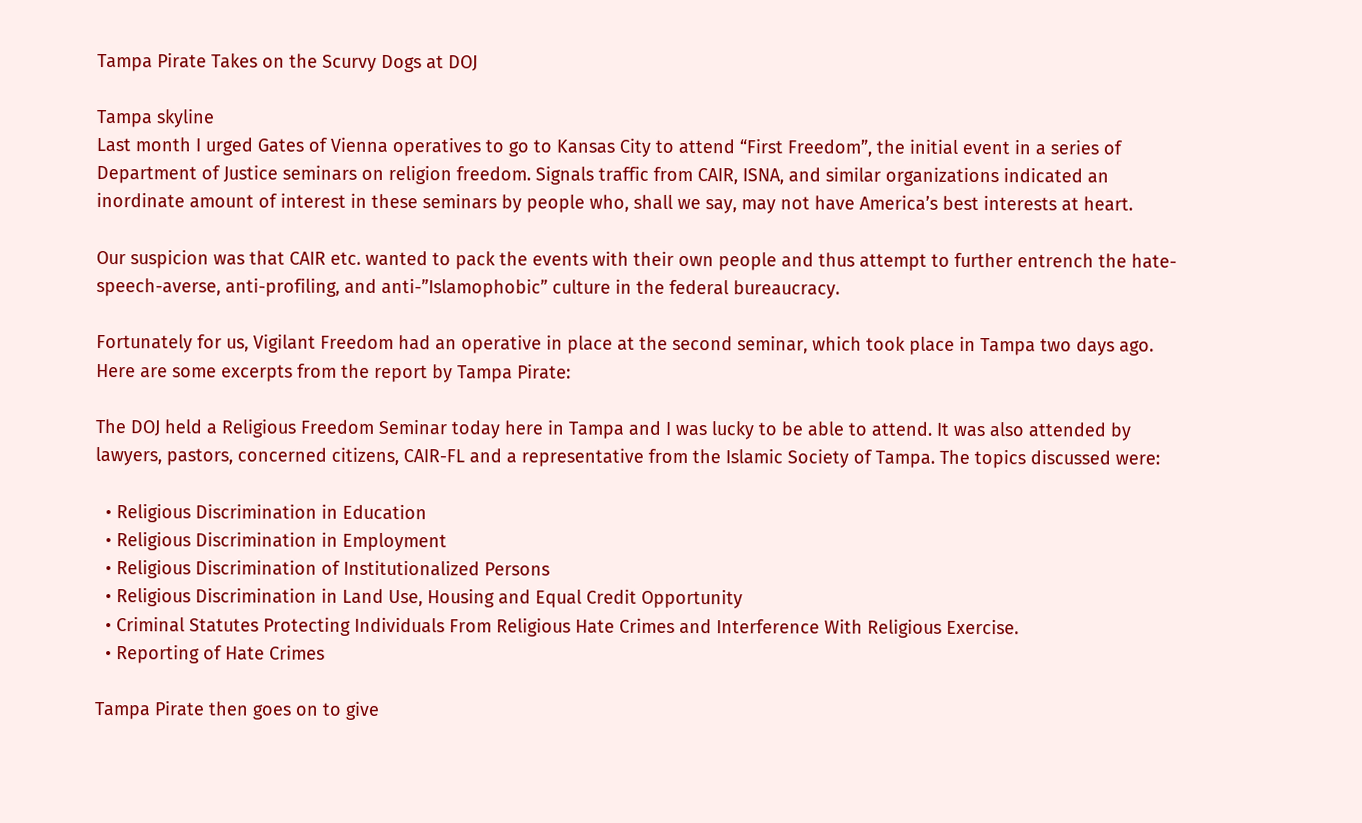Tampa Pirate Takes on the Scurvy Dogs at DOJ

Tampa skyline
Last month I urged Gates of Vienna operatives to go to Kansas City to attend “First Freedom”, the initial event in a series of Department of Justice seminars on religion freedom. Signals traffic from CAIR, ISNA, and similar organizations indicated an inordinate amount of interest in these seminars by people who, shall we say, may not have America’s best interests at heart.

Our suspicion was that CAIR etc. wanted to pack the events with their own people and thus attempt to further entrench the hate-speech-averse, anti-profiling, and anti-”Islamophobic” culture in the federal bureaucracy.

Fortunately for us, Vigilant Freedom had an operative in place at the second seminar, which took place in Tampa two days ago. Here are some excerpts from the report by Tampa Pirate:

The DOJ held a Religious Freedom Seminar today here in Tampa and I was lucky to be able to attend. It was also attended by lawyers, pastors, concerned citizens, CAIR-FL and a representative from the Islamic Society of Tampa. The topics discussed were:

  • Religious Discrimination in Education
  • Religious Discrimination in Employment
  • Religious Discrimination of Institutionalized Persons
  • Religious Discrimination in Land Use, Housing and Equal Credit Opportunity
  • Criminal Statutes Protecting Individuals From Religious Hate Crimes and Interference With Religious Exercise.
  • Reporting of Hate Crimes

Tampa Pirate then goes on to give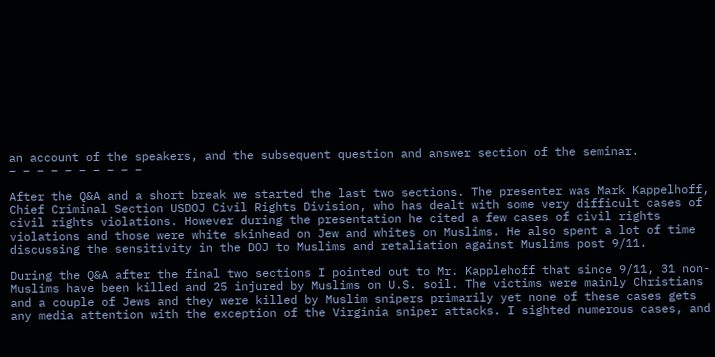an account of the speakers, and the subsequent question and answer section of the seminar.
– – – – – – – – – –

After the Q&A and a short break we started the last two sections. The presenter was Mark Kappelhoff, Chief Criminal Section USDOJ Civil Rights Division, who has dealt with some very difficult cases of civil rights violations. However during the presentation he cited a few cases of civil rights violations and those were white skinhead on Jew and whites on Muslims. He also spent a lot of time discussing the sensitivity in the DOJ to Muslims and retaliation against Muslims post 9/11.

During the Q&A after the final two sections I pointed out to Mr. Kapplehoff that since 9/11, 31 non-Muslims have been killed and 25 injured by Muslims on U.S. soil. The victims were mainly Christians and a couple of Jews and they were killed by Muslim snipers primarily yet none of these cases gets any media attention with the exception of the Virginia sniper attacks. I sighted numerous cases, and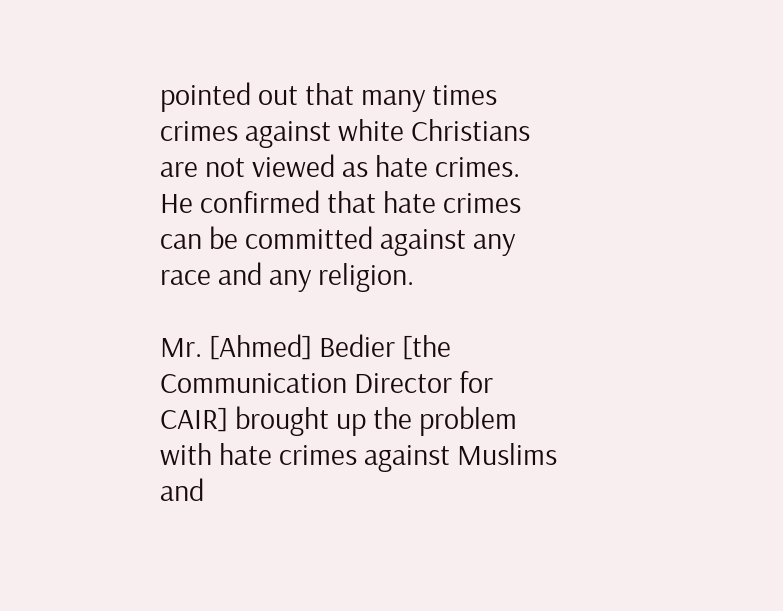pointed out that many times crimes against white Christians are not viewed as hate crimes. He confirmed that hate crimes can be committed against any race and any religion.

Mr. [Ahmed] Bedier [the Communication Director for CAIR] brought up the problem with hate crimes against Muslims and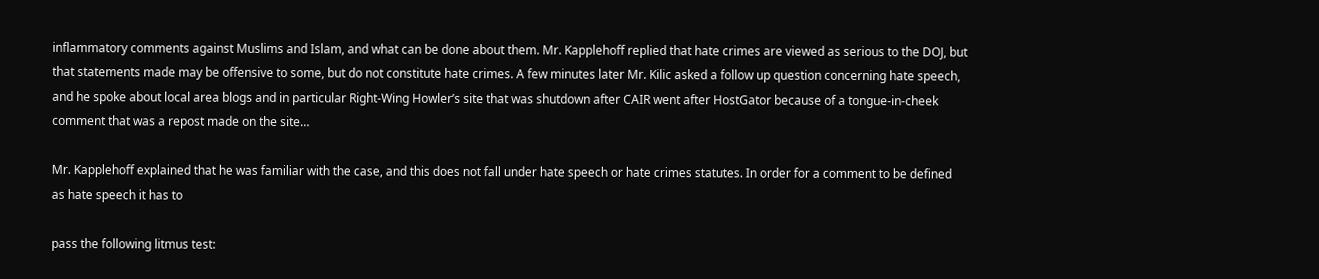inflammatory comments against Muslims and Islam, and what can be done about them. Mr. Kapplehoff replied that hate crimes are viewed as serious to the DOJ, but that statements made may be offensive to some, but do not constitute hate crimes. A few minutes later Mr. Kilic asked a follow up question concerning hate speech, and he spoke about local area blogs and in particular Right-Wing Howler’s site that was shutdown after CAIR went after HostGator because of a tongue-in-cheek comment that was a repost made on the site…

Mr. Kapplehoff explained that he was familiar with the case, and this does not fall under hate speech or hate crimes statutes. In order for a comment to be defined as hate speech it has to

pass the following litmus test: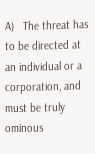A)   The threat has to be directed at an individual or a corporation, and must be truly ominous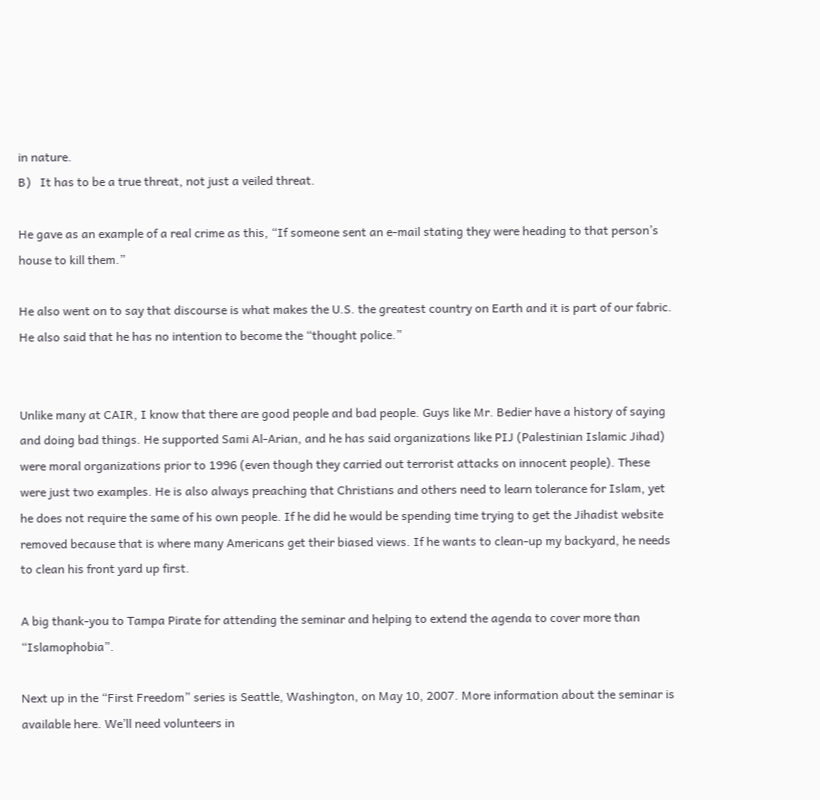in nature.
B)   It has to be a true threat, not just a veiled threat.

He gave as an example of a real crime as this, “If someone sent an e-mail stating they were heading to that person’s house to kill them.”

He also went on to say that discourse is what makes the U.S. the greatest country on Earth and it is part of our fabric. He also said that he has no intention to become the “thought police.”


Unlike many at CAIR, I know that there are good people and bad people. Guys like Mr. Bedier have a history of saying and doing bad things. He supported Sami Al-Arian, and he has said organizations like PIJ (Palestinian Islamic Jihad) were moral organizations prior to 1996 (even though they carried out terrorist attacks on innocent people). These were just two examples. He is also always preaching that Christians and others need to learn tolerance for Islam, yet he does not require the same of his own people. If he did he would be spending time trying to get the Jihadist website removed because that is where many Americans get their biased views. If he wants to clean-up my backyard, he needs to clean his front yard up first.

A big thank-you to Tampa Pirate for attending the seminar and helping to extend the agenda to cover more than “Islamophobia”.

Next up in the “First Freedom” series is Seattle, Washington, on May 10, 2007. More information about the seminar is available here. We’ll need volunteers in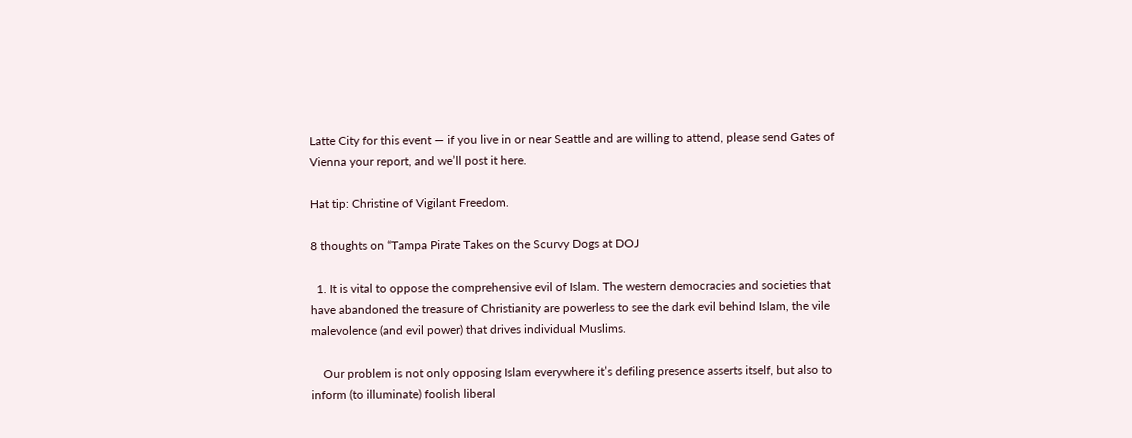Latte City for this event — if you live in or near Seattle and are willing to attend, please send Gates of Vienna your report, and we’ll post it here.

Hat tip: Christine of Vigilant Freedom.

8 thoughts on “Tampa Pirate Takes on the Scurvy Dogs at DOJ

  1. It is vital to oppose the comprehensive evil of Islam. The western democracies and societies that have abandoned the treasure of Christianity are powerless to see the dark evil behind Islam, the vile malevolence (and evil power) that drives individual Muslims.

    Our problem is not only opposing Islam everywhere it’s defiling presence asserts itself, but also to inform (to illuminate) foolish liberal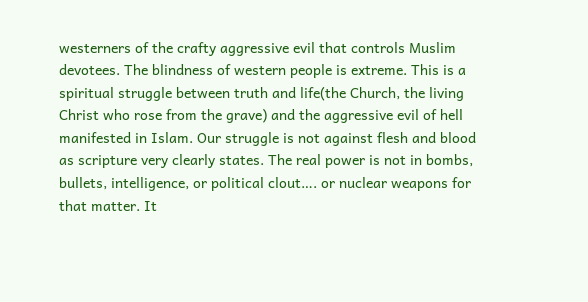westerners of the crafty aggressive evil that controls Muslim devotees. The blindness of western people is extreme. This is a spiritual struggle between truth and life(the Church, the living Christ who rose from the grave) and the aggressive evil of hell manifested in Islam. Our struggle is not against flesh and blood as scripture very clearly states. The real power is not in bombs, bullets, intelligence, or political clout…. or nuclear weapons for that matter. It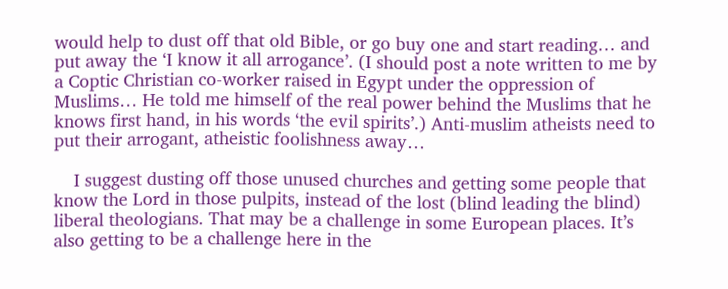would help to dust off that old Bible, or go buy one and start reading… and put away the ‘I know it all arrogance’. (I should post a note written to me by a Coptic Christian co-worker raised in Egypt under the oppression of Muslims… He told me himself of the real power behind the Muslims that he knows first hand, in his words ‘the evil spirits’.) Anti-muslim atheists need to put their arrogant, atheistic foolishness away…

    I suggest dusting off those unused churches and getting some people that know the Lord in those pulpits, instead of the lost (blind leading the blind) liberal theologians. That may be a challenge in some European places. It’s also getting to be a challenge here in the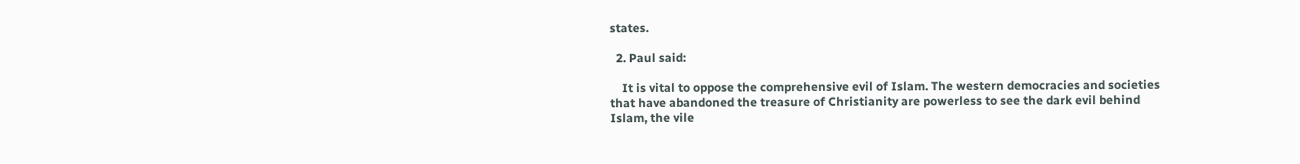states.

  2. Paul said:

    It is vital to oppose the comprehensive evil of Islam. The western democracies and societies that have abandoned the treasure of Christianity are powerless to see the dark evil behind Islam, the vile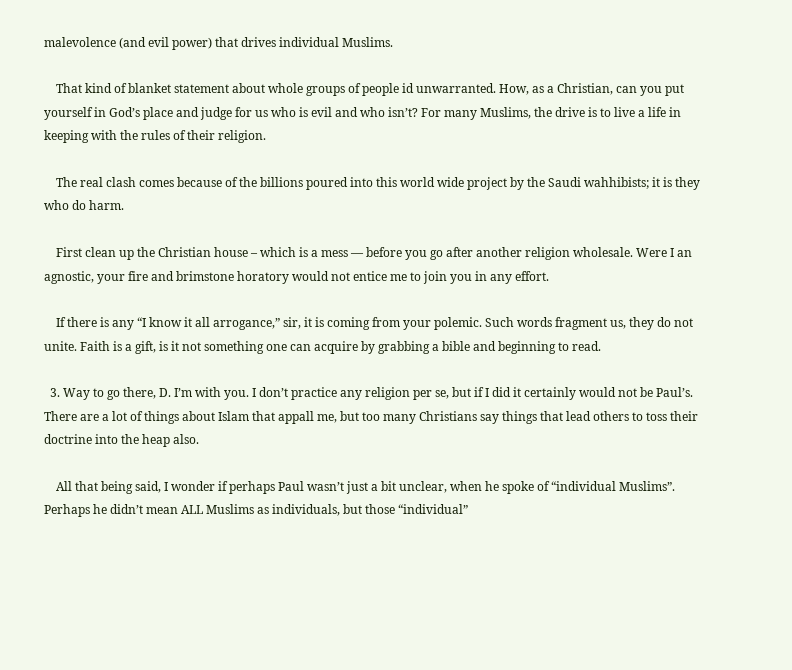malevolence (and evil power) that drives individual Muslims.

    That kind of blanket statement about whole groups of people id unwarranted. How, as a Christian, can you put yourself in God’s place and judge for us who is evil and who isn’t? For many Muslims, the drive is to live a life in keeping with the rules of their religion.

    The real clash comes because of the billions poured into this world wide project by the Saudi wahhibists; it is they who do harm.

    First clean up the Christian house – which is a mess — before you go after another religion wholesale. Were I an agnostic, your fire and brimstone horatory would not entice me to join you in any effort.

    If there is any “I know it all arrogance,” sir, it is coming from your polemic. Such words fragment us, they do not unite. Faith is a gift, is it not something one can acquire by grabbing a bible and beginning to read.

  3. Way to go there, D. I’m with you. I don’t practice any religion per se, but if I did it certainly would not be Paul’s. There are a lot of things about Islam that appall me, but too many Christians say things that lead others to toss their doctrine into the heap also.

    All that being said, I wonder if perhaps Paul wasn’t just a bit unclear, when he spoke of “individual Muslims”. Perhaps he didn’t mean ALL Muslims as individuals, but those “individual”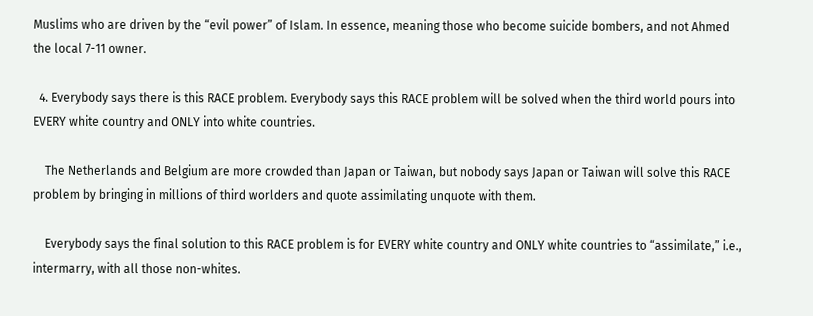Muslims who are driven by the “evil power” of Islam. In essence, meaning those who become suicide bombers, and not Ahmed the local 7-11 owner.

  4. Everybody says there is this RACE problem. Everybody says this RACE problem will be solved when the third world pours into EVERY white country and ONLY into white countries.

    The Netherlands and Belgium are more crowded than Japan or Taiwan, but nobody says Japan or Taiwan will solve this RACE problem by bringing in millions of third worlders and quote assimilating unquote with them.

    Everybody says the final solution to this RACE problem is for EVERY white country and ONLY white countries to “assimilate,” i.e., intermarry, with all those non-whites.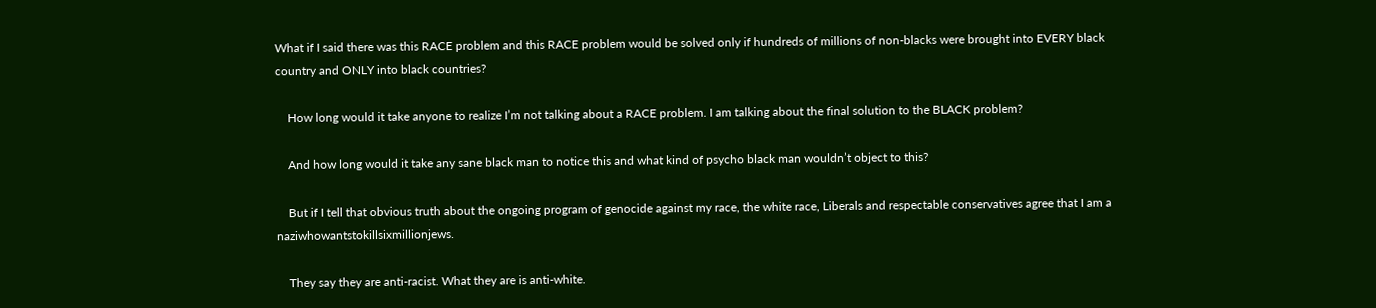What if I said there was this RACE problem and this RACE problem would be solved only if hundreds of millions of non-blacks were brought into EVERY black country and ONLY into black countries?

    How long would it take anyone to realize I’m not talking about a RACE problem. I am talking about the final solution to the BLACK problem?

    And how long would it take any sane black man to notice this and what kind of psycho black man wouldn’t object to this?

    But if I tell that obvious truth about the ongoing program of genocide against my race, the white race, Liberals and respectable conservatives agree that I am a naziwhowantstokillsixmillionjews.

    They say they are anti-racist. What they are is anti-white.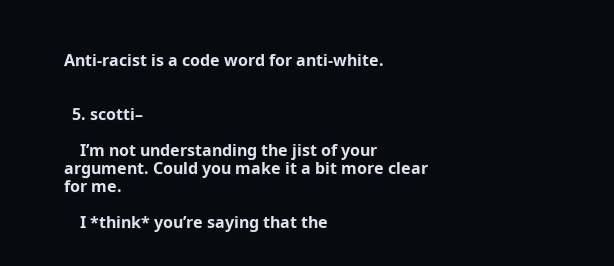Anti-racist is a code word for anti-white.


  5. scotti–

    I’m not understanding the jist of your argument. Could you make it a bit more clear for me.

    I *think* you’re saying that the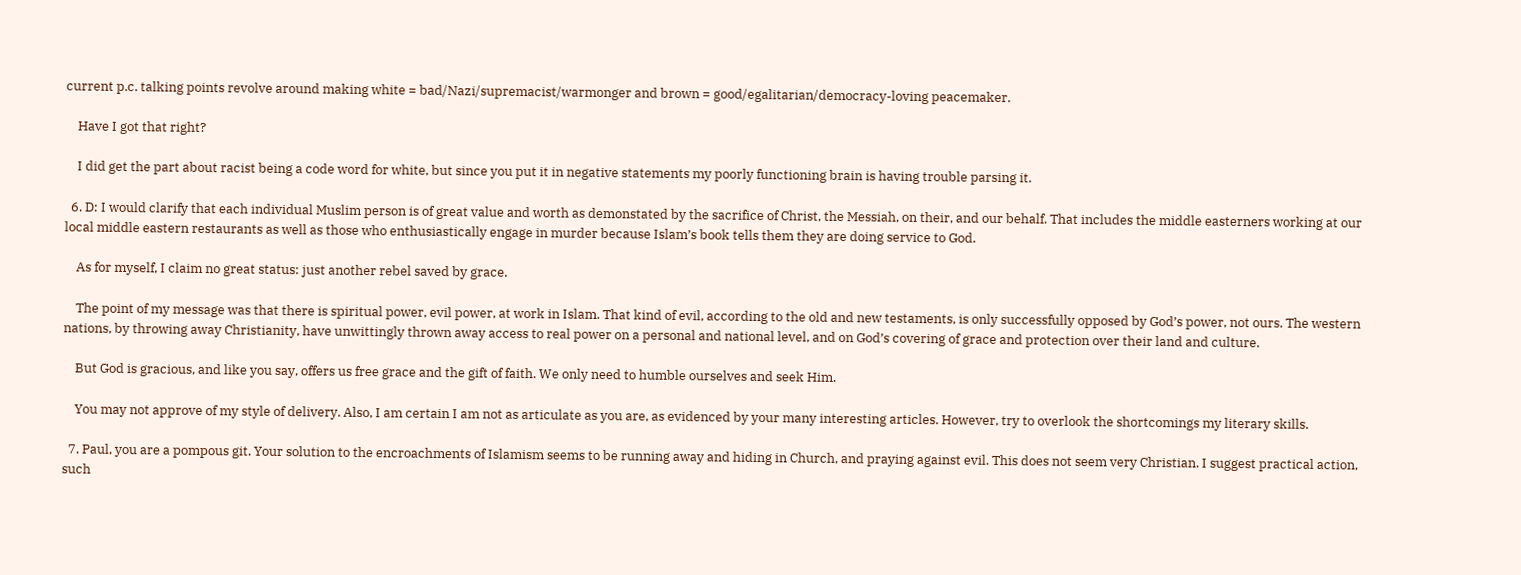current p.c. talking points revolve around making white = bad/Nazi/supremacist/warmonger and brown = good/egalitarian/democracy-loving peacemaker.

    Have I got that right?

    I did get the part about racist being a code word for white, but since you put it in negative statements my poorly functioning brain is having trouble parsing it.

  6. D: I would clarify that each individual Muslim person is of great value and worth as demonstated by the sacrifice of Christ, the Messiah, on their, and our behalf. That includes the middle easterners working at our local middle eastern restaurants as well as those who enthusiastically engage in murder because Islam’s book tells them they are doing service to God.

    As for myself, I claim no great status: just another rebel saved by grace.

    The point of my message was that there is spiritual power, evil power, at work in Islam. That kind of evil, according to the old and new testaments, is only successfully opposed by God’s power, not ours. The western nations, by throwing away Christianity, have unwittingly thrown away access to real power on a personal and national level, and on God’s covering of grace and protection over their land and culture.

    But God is gracious, and like you say, offers us free grace and the gift of faith. We only need to humble ourselves and seek Him.

    You may not approve of my style of delivery. Also, I am certain I am not as articulate as you are, as evidenced by your many interesting articles. However, try to overlook the shortcomings my literary skills.

  7. Paul, you are a pompous git. Your solution to the encroachments of Islamism seems to be running away and hiding in Church, and praying against evil. This does not seem very Christian. I suggest practical action, such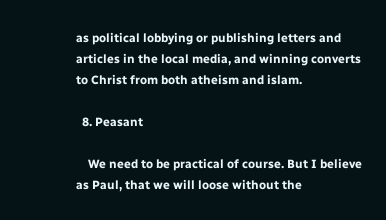as political lobbying or publishing letters and articles in the local media, and winning converts to Christ from both atheism and islam.

  8. Peasant

    We need to be practical of course. But I believe as Paul, that we will loose without the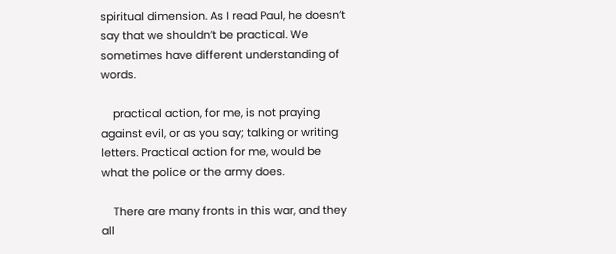spiritual dimension. As I read Paul, he doesn’t say that we shouldn’t be practical. We sometimes have different understanding of words.

    practical action, for me, is not praying against evil, or as you say; talking or writing letters. Practical action for me, would be what the police or the army does.

    There are many fronts in this war, and they all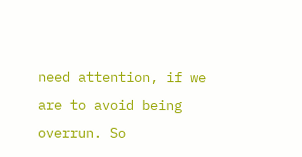need attention, if we are to avoid being overrun. So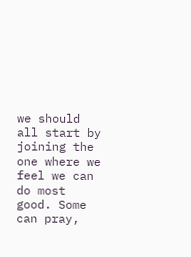we should all start by joining the one where we feel we can do most good. Some can pray,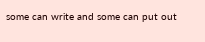some can write and some can put out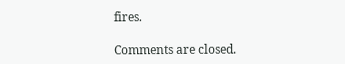fires.

Comments are closed.